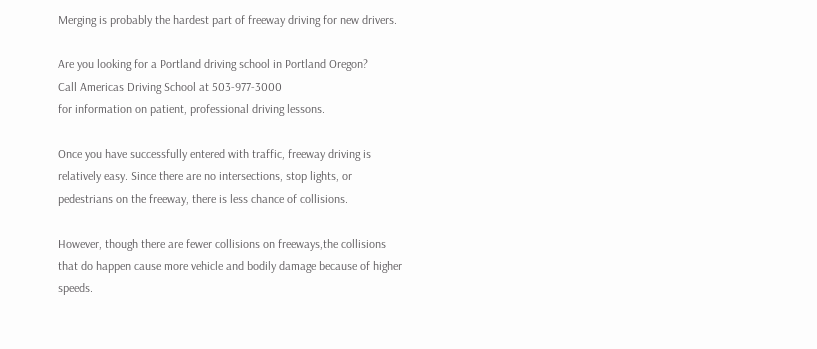Merging is probably the hardest part of freeway driving for new drivers.

Are you looking for a Portland driving school in Portland Oregon?
Call Americas Driving School at 503-977-3000
for information on patient, professional driving lessons.

Once you have successfully entered with traffic, freeway driving is relatively easy. Since there are no intersections, stop lights, or pedestrians on the freeway, there is less chance of collisions.

However, though there are fewer collisions on freeways,the collisions that do happen cause more vehicle and bodily damage because of higher speeds.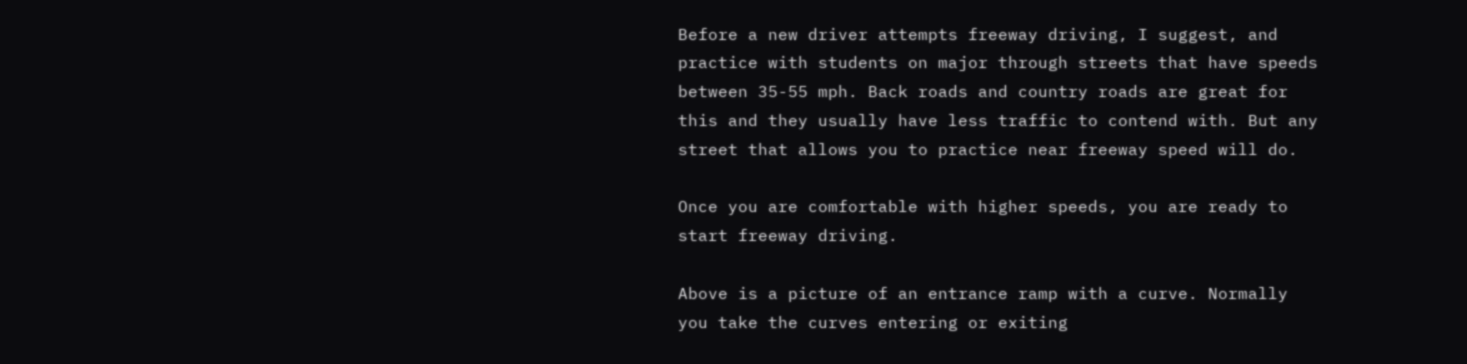Before a new driver attempts freeway driving, I suggest, and practice with students on major through streets that have speeds between 35-55 mph. Back roads and country roads are great for this and they usually have less traffic to contend with. But any street that allows you to practice near freeway speed will do.

Once you are comfortable with higher speeds, you are ready to start freeway driving.

Above is a picture of an entrance ramp with a curve. Normally you take the curves entering or exiting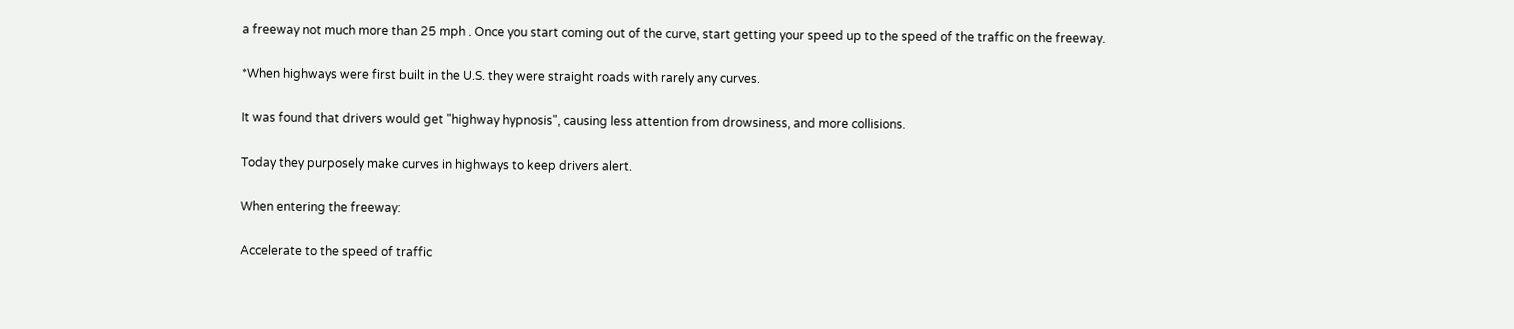a freeway not much more than 25 mph . Once you start coming out of the curve, start getting your speed up to the speed of the traffic on the freeway.

*When highways were first built in the U.S. they were straight roads with rarely any curves.

It was found that drivers would get "highway hypnosis", causing less attention from drowsiness, and more collisions.

Today they purposely make curves in highways to keep drivers alert.

When entering the freeway:

Accelerate to the speed of traffic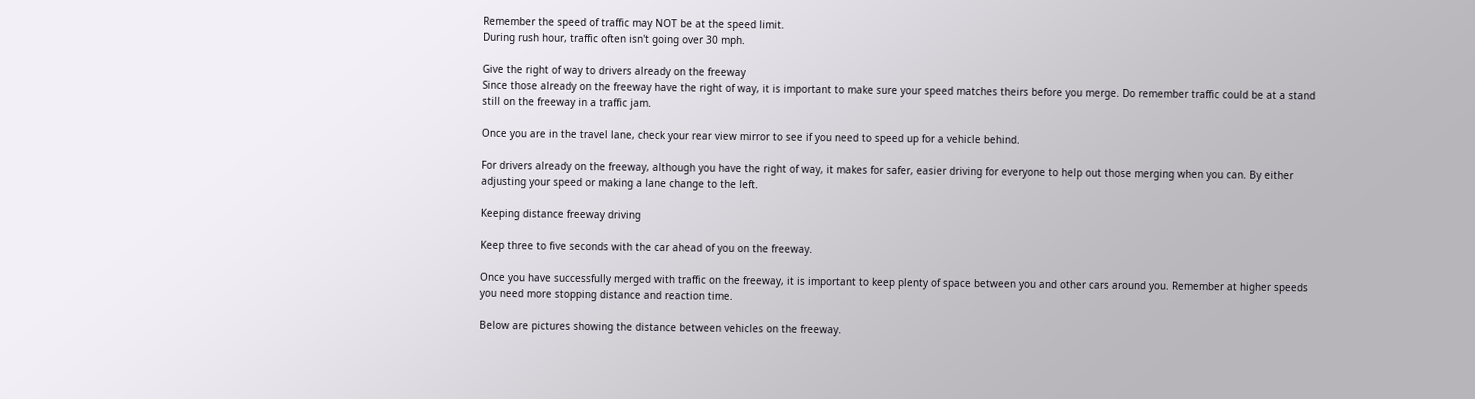Remember the speed of traffic may NOT be at the speed limit.
During rush hour, traffic often isn't going over 30 mph.

Give the right of way to drivers already on the freeway
Since those already on the freeway have the right of way, it is important to make sure your speed matches theirs before you merge. Do remember traffic could be at a stand still on the freeway in a traffic jam.

Once you are in the travel lane, check your rear view mirror to see if you need to speed up for a vehicle behind.

For drivers already on the freeway, although you have the right of way, it makes for safer, easier driving for everyone to help out those merging when you can. By either adjusting your speed or making a lane change to the left.

Keeping distance freeway driving

Keep three to five seconds with the car ahead of you on the freeway.

Once you have successfully merged with traffic on the freeway, it is important to keep plenty of space between you and other cars around you. Remember at higher speeds you need more stopping distance and reaction time.

Below are pictures showing the distance between vehicles on the freeway.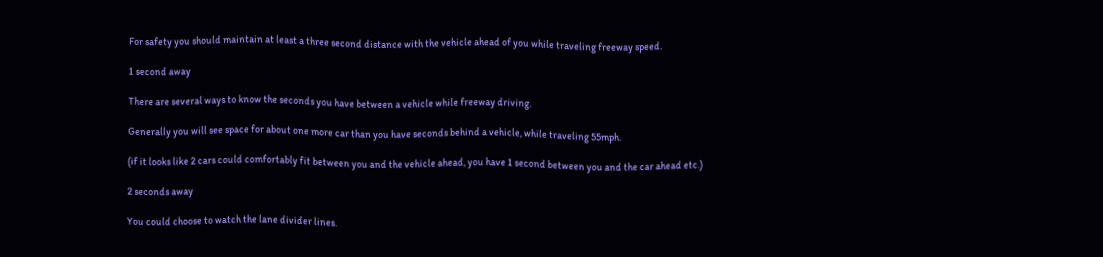For safety you should maintain at least a three second distance with the vehicle ahead of you while traveling freeway speed.

1 second away

There are several ways to know the seconds you have between a vehicle while freeway driving.

Generally you will see space for about one more car than you have seconds behind a vehicle, while traveling 55mph.

(if it looks like 2 cars could comfortably fit between you and the vehicle ahead, you have 1 second between you and the car ahead etc.)

2 seconds away

You could choose to watch the lane divider lines.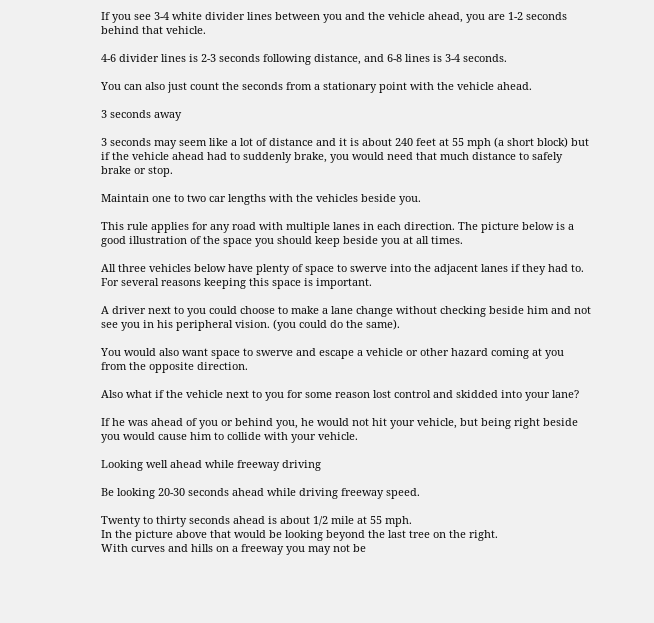If you see 3-4 white divider lines between you and the vehicle ahead, you are 1-2 seconds behind that vehicle.

4-6 divider lines is 2-3 seconds following distance, and 6-8 lines is 3-4 seconds.

You can also just count the seconds from a stationary point with the vehicle ahead.

3 seconds away

3 seconds may seem like a lot of distance and it is about 240 feet at 55 mph (a short block) but if the vehicle ahead had to suddenly brake, you would need that much distance to safely brake or stop.

Maintain one to two car lengths with the vehicles beside you.

This rule applies for any road with multiple lanes in each direction. The picture below is a good illustration of the space you should keep beside you at all times.

All three vehicles below have plenty of space to swerve into the adjacent lanes if they had to. For several reasons keeping this space is important.

A driver next to you could choose to make a lane change without checking beside him and not see you in his peripheral vision. (you could do the same).

You would also want space to swerve and escape a vehicle or other hazard coming at you from the opposite direction.

Also what if the vehicle next to you for some reason lost control and skidded into your lane?

If he was ahead of you or behind you, he would not hit your vehicle, but being right beside you would cause him to collide with your vehicle.

Looking well ahead while freeway driving

Be looking 20-30 seconds ahead while driving freeway speed.

Twenty to thirty seconds ahead is about 1/2 mile at 55 mph.
In the picture above that would be looking beyond the last tree on the right.
With curves and hills on a freeway you may not be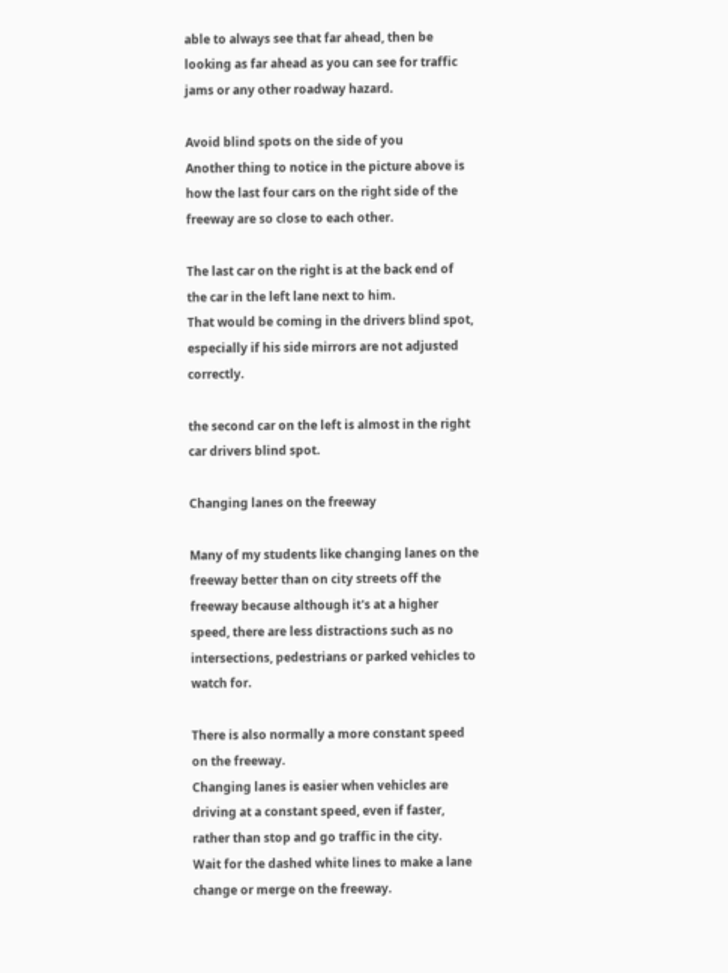able to always see that far ahead, then be looking as far ahead as you can see for traffic jams or any other roadway hazard.

Avoid blind spots on the side of you
Another thing to notice in the picture above is how the last four cars on the right side of the freeway are so close to each other.

The last car on the right is at the back end of the car in the left lane next to him.
That would be coming in the drivers blind spot, especially if his side mirrors are not adjusted correctly.

the second car on the left is almost in the right car drivers blind spot.

Changing lanes on the freeway

Many of my students like changing lanes on the freeway better than on city streets off the freeway because although it's at a higher speed, there are less distractions such as no intersections, pedestrians or parked vehicles to watch for.

There is also normally a more constant speed on the freeway.
Changing lanes is easier when vehicles are driving at a constant speed, even if faster, rather than stop and go traffic in the city.
Wait for the dashed white lines to make a lane change or merge on the freeway.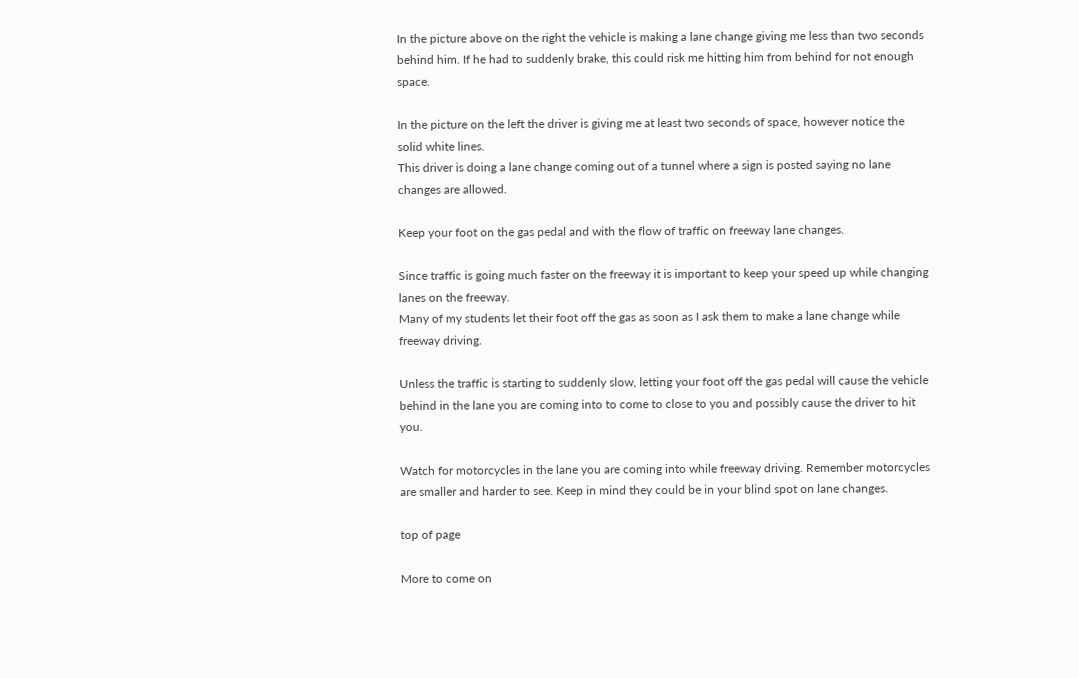In the picture above on the right the vehicle is making a lane change giving me less than two seconds behind him. If he had to suddenly brake, this could risk me hitting him from behind for not enough space.

In the picture on the left the driver is giving me at least two seconds of space, however notice the solid white lines.
This driver is doing a lane change coming out of a tunnel where a sign is posted saying no lane changes are allowed.

Keep your foot on the gas pedal and with the flow of traffic on freeway lane changes.

Since traffic is going much faster on the freeway it is important to keep your speed up while changing lanes on the freeway.
Many of my students let their foot off the gas as soon as I ask them to make a lane change while freeway driving.

Unless the traffic is starting to suddenly slow, letting your foot off the gas pedal will cause the vehicle behind in the lane you are coming into to come to close to you and possibly cause the driver to hit you.

Watch for motorcycles in the lane you are coming into while freeway driving. Remember motorcycles are smaller and harder to see. Keep in mind they could be in your blind spot on lane changes.

top of page

More to come on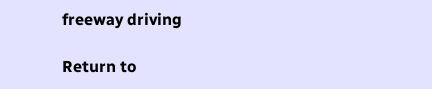freeway driving

Return to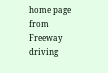home page from Freeway driving